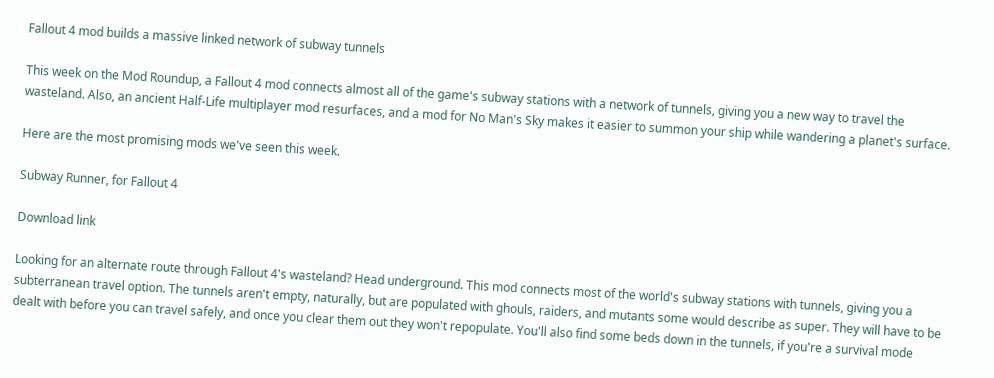Fallout 4 mod builds a massive linked network of subway tunnels

This week on the Mod Roundup, a Fallout 4 mod connects almost all of the game's subway stations with a network of tunnels, giving you a new way to travel the wasteland. Also, an ancient Half-Life multiplayer mod resurfaces, and a mod for No Man's Sky makes it easier to summon your ship while wandering a planet's surface.

Here are the most promising mods we've seen this week.

Subway Runner, for Fallout 4

Download link

Looking for an alternate route through Fallout 4's wasteland? Head underground. This mod connects most of the world's subway stations with tunnels, giving you a subterranean travel option. The tunnels aren't empty, naturally, but are populated with ghouls, raiders, and mutants some would describe as super. They will have to be dealt with before you can travel safely, and once you clear them out they won't repopulate. You'll also find some beds down in the tunnels, if you're a survival mode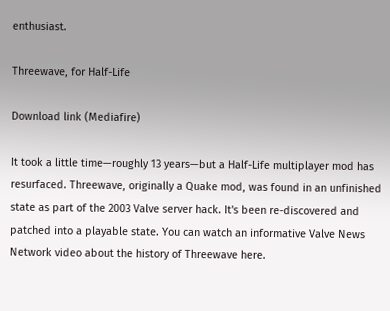enthusiast.

Threewave, for Half-Life

Download link (Mediafire)

It took a little time—roughly 13 years—but a Half-Life multiplayer mod has resurfaced. Threewave, originally a Quake mod, was found in an unfinished state as part of the 2003 Valve server hack. It's been re-discovered and patched into a playable state. You can watch an informative Valve News Network video about the history of Threewave here.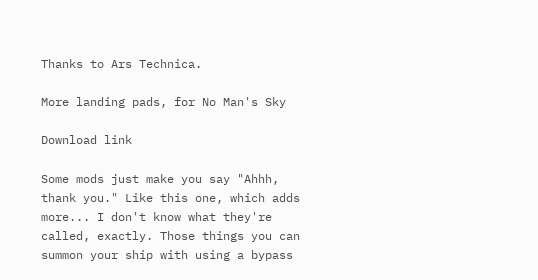Thanks to Ars Technica.

More landing pads, for No Man's Sky

Download link

Some mods just make you say "Ahhh, thank you." Like this one, which adds more... I don't know what they're called, exactly. Those things you can summon your ship with using a bypass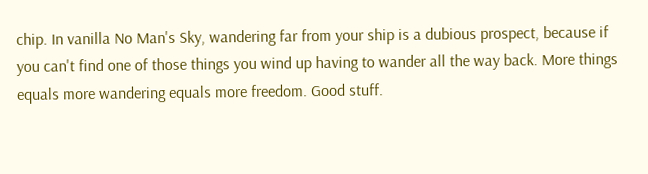chip. In vanilla No Man's Sky, wandering far from your ship is a dubious prospect, because if you can't find one of those things you wind up having to wander all the way back. More things equals more wandering equals more freedom. Good stuff.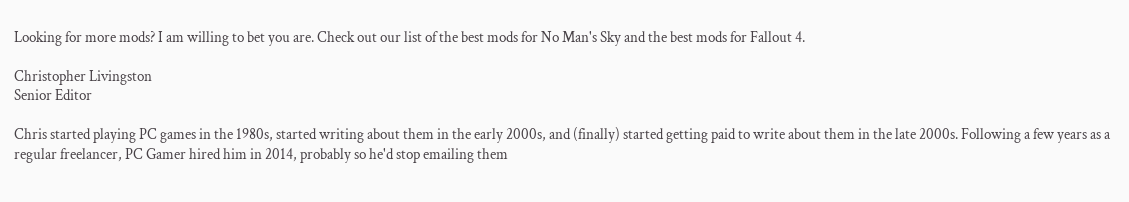Looking for more mods? I am willing to bet you are. Check out our list of the best mods for No Man's Sky and the best mods for Fallout 4.

Christopher Livingston
Senior Editor

Chris started playing PC games in the 1980s, started writing about them in the early 2000s, and (finally) started getting paid to write about them in the late 2000s. Following a few years as a regular freelancer, PC Gamer hired him in 2014, probably so he'd stop emailing them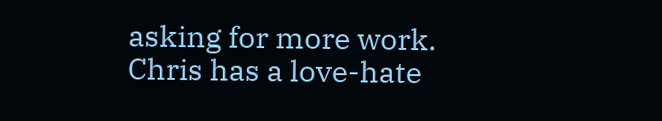asking for more work. Chris has a love-hate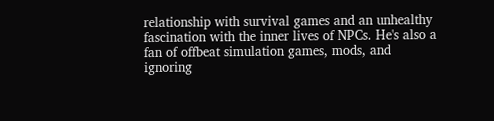relationship with survival games and an unhealthy fascination with the inner lives of NPCs. He's also a fan of offbeat simulation games, mods, and ignoring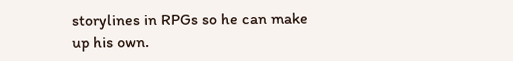storylines in RPGs so he can make up his own.